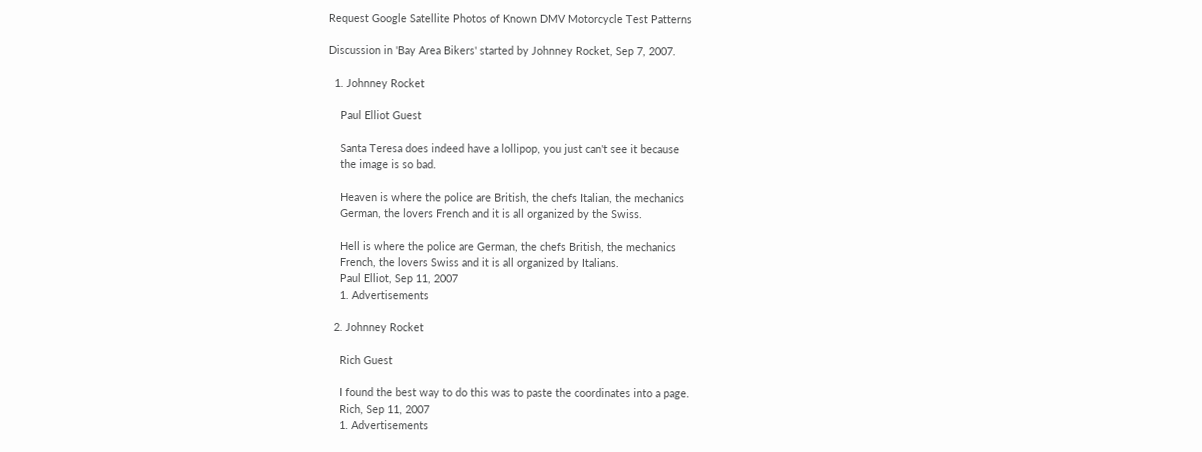Request Google Satellite Photos of Known DMV Motorcycle Test Patterns

Discussion in 'Bay Area Bikers' started by Johnney Rocket, Sep 7, 2007.

  1. Johnney Rocket

    Paul Elliot Guest

    Santa Teresa does indeed have a lollipop, you just can't see it because
    the image is so bad.

    Heaven is where the police are British, the chefs Italian, the mechanics
    German, the lovers French and it is all organized by the Swiss.

    Hell is where the police are German, the chefs British, the mechanics
    French, the lovers Swiss and it is all organized by Italians.
    Paul Elliot, Sep 11, 2007
    1. Advertisements

  2. Johnney Rocket

    Rich Guest

    I found the best way to do this was to paste the coordinates into a page.
    Rich, Sep 11, 2007
    1. Advertisements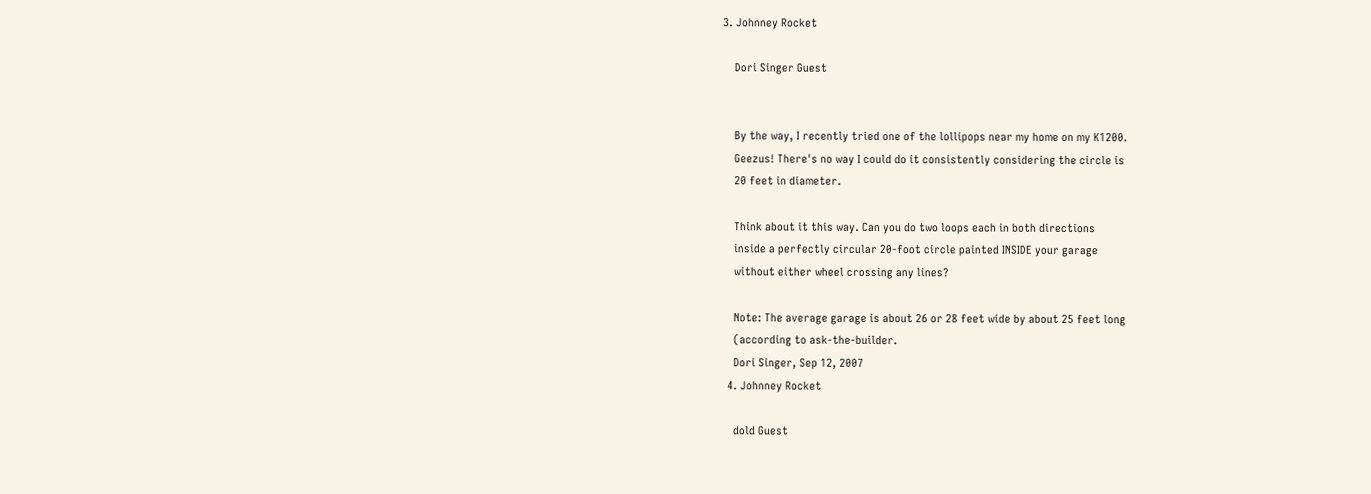3. Johnney Rocket

    Dori Singer Guest


    By the way, I recently tried one of the lollipops near my home on my K1200.
    Geezus! There's no way I could do it consistently considering the circle is
    20 feet in diameter.

    Think about it this way. Can you do two loops each in both directions
    inside a perfectly circular 20-foot circle painted INSIDE your garage
    without either wheel crossing any lines?

    Note: The average garage is about 26 or 28 feet wide by about 25 feet long
    (according to ask-the-builder.
    Dori Singer, Sep 12, 2007
  4. Johnney Rocket

    dold Guest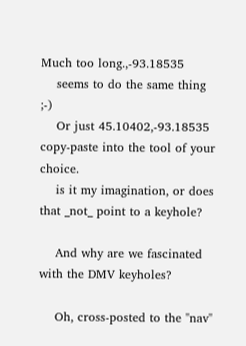Much too long.,-93.18535
    seems to do the same thing ;-)
    Or just 45.10402,-93.18535 copy-paste into the tool of your choice.
    is it my imagination, or does that _not_ point to a keyhole?

    And why are we fascinated with the DMV keyholes?

    Oh, cross-posted to the "nav"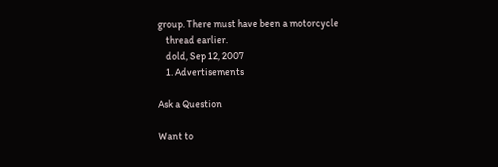group. There must have been a motorcycle
    thread earlier.
    dold, Sep 12, 2007
    1. Advertisements

Ask a Question

Want to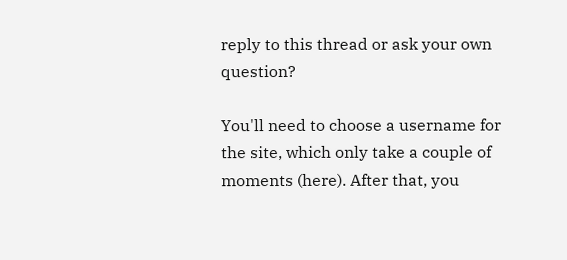reply to this thread or ask your own question?

You'll need to choose a username for the site, which only take a couple of moments (here). After that, you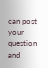can post your question and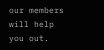our members will help you out.